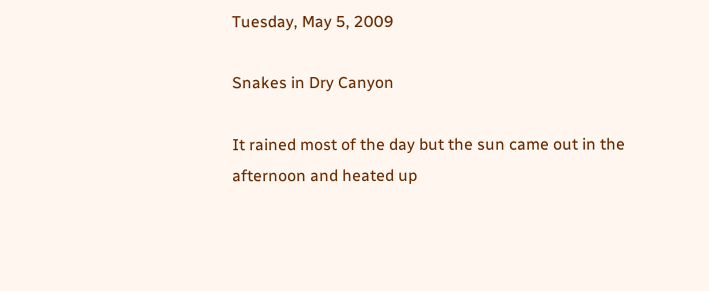Tuesday, May 5, 2009

Snakes in Dry Canyon

It rained most of the day but the sun came out in the afternoon and heated up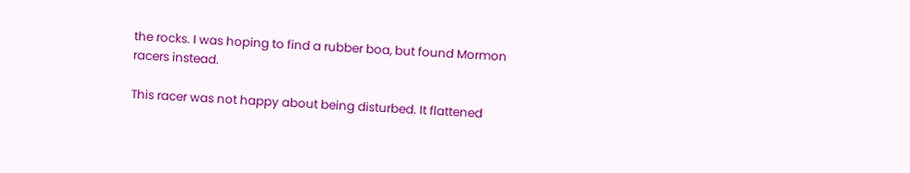the rocks. I was hoping to find a rubber boa, but found Mormon racers instead.

This racer was not happy about being disturbed. It flattened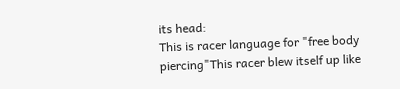its head:
This is racer language for "free body piercing"This racer blew itself up like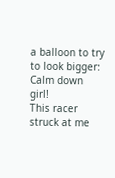a balloon to try to look bigger:
Calm down girl!
This racer struck at me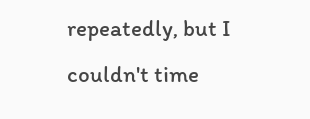repeatedly, but I couldn't time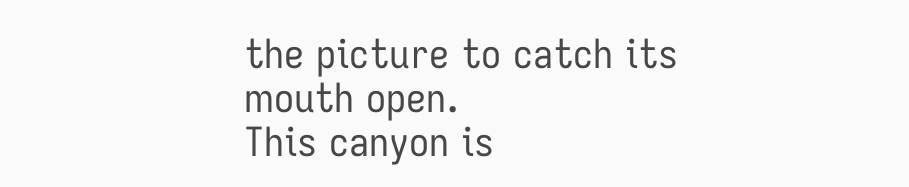the picture to catch its mouth open.
This canyon is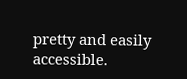pretty and easily accessible.